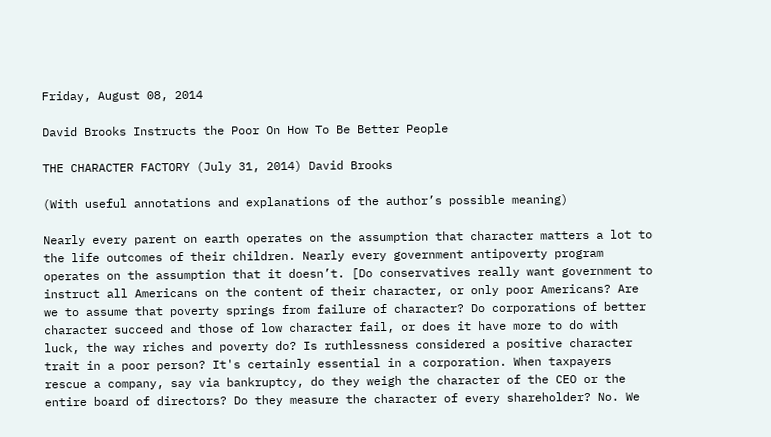Friday, August 08, 2014

David Brooks Instructs the Poor On How To Be Better People

THE CHARACTER FACTORY (July 31, 2014) David Brooks

(With useful annotations and explanations of the author’s possible meaning)

Nearly every parent on earth operates on the assumption that character matters a lot to the life outcomes of their children. Nearly every government antipoverty program operates on the assumption that it doesn’t. [Do conservatives really want government to instruct all Americans on the content of their character, or only poor Americans? Are we to assume that poverty springs from failure of character? Do corporations of better character succeed and those of low character fail, or does it have more to do with luck, the way riches and poverty do? Is ruthlessness considered a positive character trait in a poor person? It's certainly essential in a corporation. When taxpayers rescue a company, say via bankruptcy, do they weigh the character of the CEO or the entire board of directors? Do they measure the character of every shareholder? No. We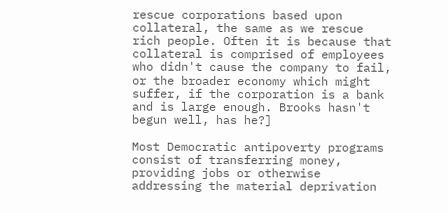rescue corporations based upon collateral, the same as we rescue rich people. Often it is because that collateral is comprised of employees who didn't cause the company to fail, or the broader economy which might suffer, if the corporation is a bank and is large enough. Brooks hasn't begun well, has he?]

Most Democratic antipoverty programs consist of transferring money, providing jobs or otherwise addressing the material deprivation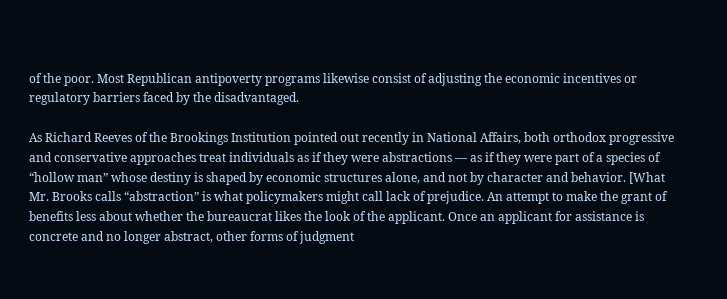of the poor. Most Republican antipoverty programs likewise consist of adjusting the economic incentives or regulatory barriers faced by the disadvantaged.

As Richard Reeves of the Brookings Institution pointed out recently in National Affairs, both orthodox progressive and conservative approaches treat individuals as if they were abstractions — as if they were part of a species of “hollow man” whose destiny is shaped by economic structures alone, and not by character and behavior. [What Mr. Brooks calls “abstraction” is what policymakers might call lack of prejudice. An attempt to make the grant of benefits less about whether the bureaucrat likes the look of the applicant. Once an applicant for assistance is concrete and no longer abstract, other forms of judgment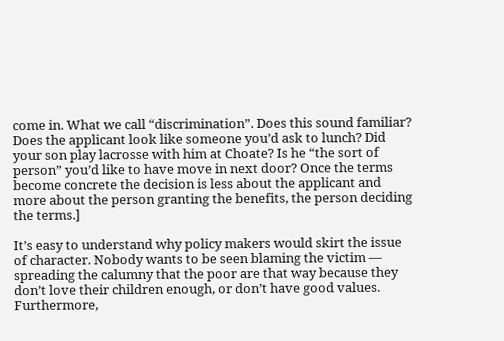come in. What we call “discrimination”. Does this sound familiar? Does the applicant look like someone you’d ask to lunch? Did your son play lacrosse with him at Choate? Is he “the sort of person” you’d like to have move in next door? Once the terms become concrete the decision is less about the applicant and more about the person granting the benefits, the person deciding the terms.]

It’s easy to understand why policy makers would skirt the issue of character. Nobody wants to be seen blaming the victim — spreading the calumny that the poor are that way because they don’t love their children enough, or don’t have good values. Furthermore,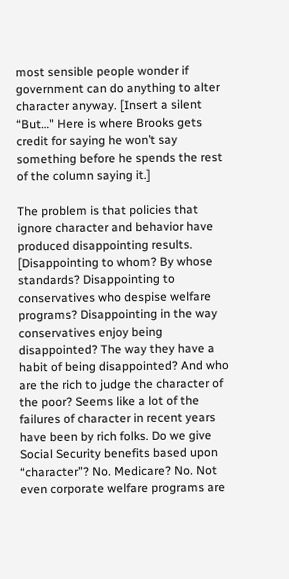most sensible people wonder if government can do anything to alter character anyway. [Insert a silent “But…" Here is where Brooks gets credit for saying he won’t say something before he spends the rest of the column saying it.]

The problem is that policies that ignore character and behavior have produced disappointing results. [Disappointing to whom? By whose standards? Disappointing to conservatives who despise welfare programs? Disappointing in the way conservatives enjoy being disappointed? The way they have a habit of being disappointed? And who are the rich to judge the character of the poor? Seems like a lot of the failures of character in recent years have been by rich folks. Do we give Social Security benefits based upon “character”? No. Medicare? No. Not even corporate welfare programs are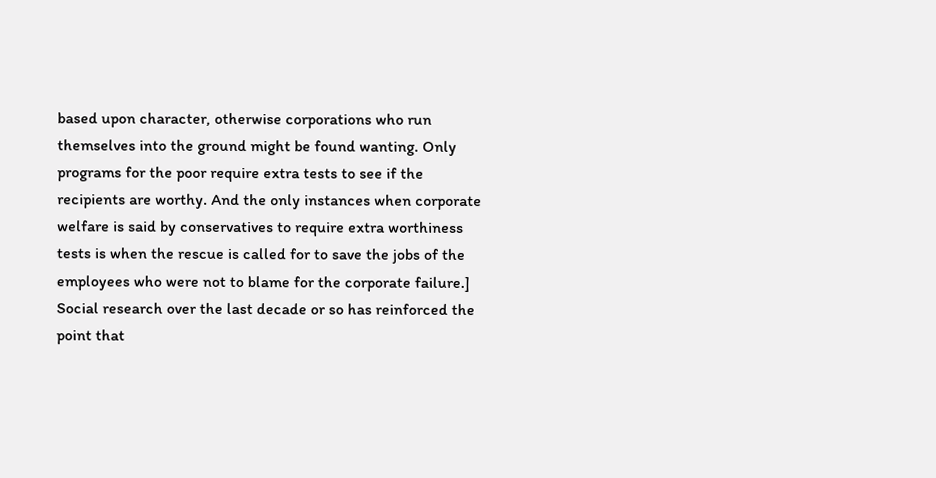based upon character, otherwise corporations who run themselves into the ground might be found wanting. Only programs for the poor require extra tests to see if the recipients are worthy. And the only instances when corporate welfare is said by conservatives to require extra worthiness tests is when the rescue is called for to save the jobs of the employees who were not to blame for the corporate failure.] Social research over the last decade or so has reinforced the point that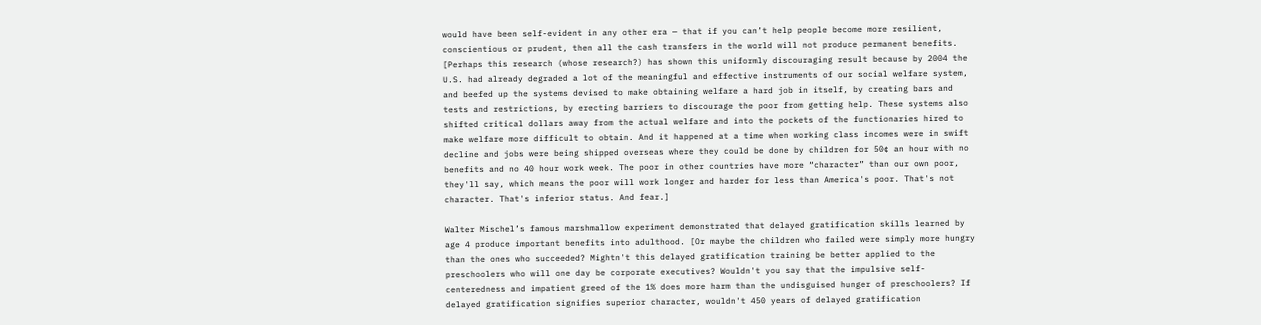would have been self-evident in any other era — that if you can’t help people become more resilient, conscientious or prudent, then all the cash transfers in the world will not produce permanent benefits. [Perhaps this research (whose research?) has shown this uniformly discouraging result because by 2004 the U.S. had already degraded a lot of the meaningful and effective instruments of our social welfare system, and beefed up the systems devised to make obtaining welfare a hard job in itself, by creating bars and tests and restrictions, by erecting barriers to discourage the poor from getting help. These systems also shifted critical dollars away from the actual welfare and into the pockets of the functionaries hired to make welfare more difficult to obtain. And it happened at a time when working class incomes were in swift decline and jobs were being shipped overseas where they could be done by children for 50¢ an hour with no benefits and no 40 hour work week. The poor in other countries have more “character” than our own poor, they'll say, which means the poor will work longer and harder for less than America's poor. That's not character. That's inferior status. And fear.]

Walter Mischel’s famous marshmallow experiment demonstrated that delayed gratification skills learned by age 4 produce important benefits into adulthood. [Or maybe the children who failed were simply more hungry than the ones who succeeded? Mightn't this delayed gratification training be better applied to the preschoolers who will one day be corporate executives? Wouldn't you say that the impulsive self-centeredness and impatient greed of the 1% does more harm than the undisguised hunger of preschoolers? If delayed gratification signifies superior character, wouldn't 450 years of delayed gratification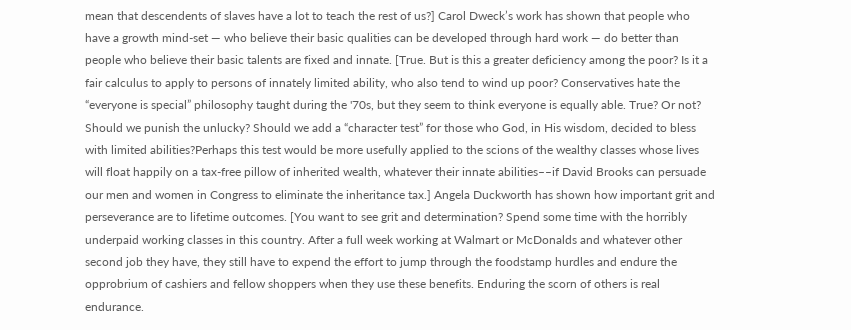mean that descendents of slaves have a lot to teach the rest of us?] Carol Dweck’s work has shown that people who have a growth mind-set — who believe their basic qualities can be developed through hard work — do better than people who believe their basic talents are fixed and innate. [True. But is this a greater deficiency among the poor? Is it a fair calculus to apply to persons of innately limited ability, who also tend to wind up poor? Conservatives hate the “everyone is special” philosophy taught during the '70s, but they seem to think everyone is equally able. True? Or not? Should we punish the unlucky? Should we add a “character test” for those who God, in His wisdom, decided to bless with limited abilities?Perhaps this test would be more usefully applied to the scions of the wealthy classes whose lives will float happily on a tax-free pillow of inherited wealth, whatever their innate abilities––if David Brooks can persuade our men and women in Congress to eliminate the inheritance tax.] Angela Duckworth has shown how important grit and perseverance are to lifetime outcomes. [You want to see grit and determination? Spend some time with the horribly underpaid working classes in this country. After a full week working at Walmart or McDonalds and whatever other second job they have, they still have to expend the effort to jump through the foodstamp hurdles and endure the opprobrium of cashiers and fellow shoppers when they use these benefits. Enduring the scorn of others is real endurance.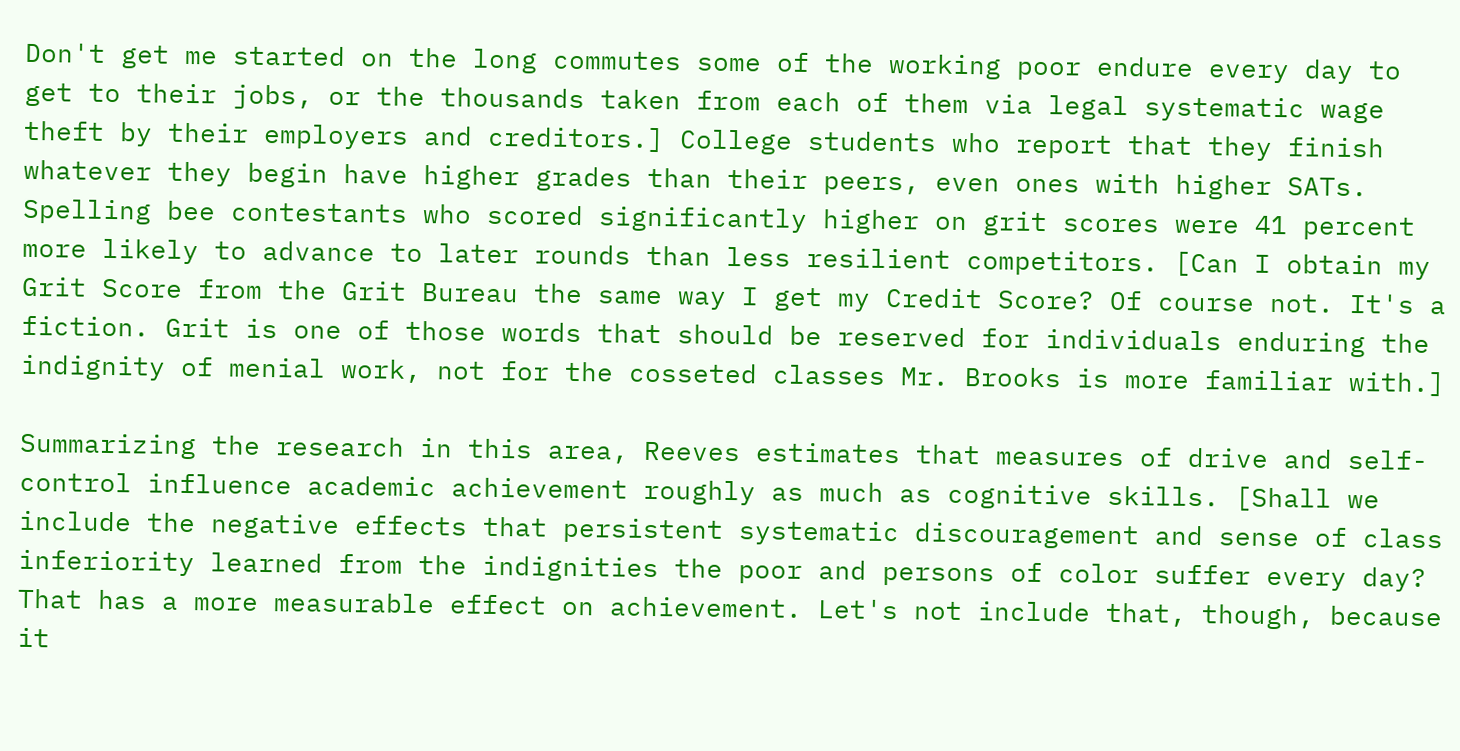Don't get me started on the long commutes some of the working poor endure every day to get to their jobs, or the thousands taken from each of them via legal systematic wage theft by their employers and creditors.] College students who report that they finish whatever they begin have higher grades than their peers, even ones with higher SATs. Spelling bee contestants who scored significantly higher on grit scores were 41 percent more likely to advance to later rounds than less resilient competitors. [Can I obtain my Grit Score from the Grit Bureau the same way I get my Credit Score? Of course not. It's a fiction. Grit is one of those words that should be reserved for individuals enduring the indignity of menial work, not for the cosseted classes Mr. Brooks is more familiar with.]

Summarizing the research in this area, Reeves estimates that measures of drive and self-control influence academic achievement roughly as much as cognitive skills. [Shall we include the negative effects that persistent systematic discouragement and sense of class inferiority learned from the indignities the poor and persons of color suffer every day? That has a more measurable effect on achievement. Let's not include that, though, because it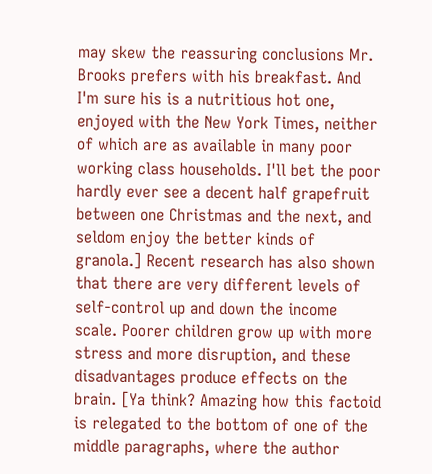may skew the reassuring conclusions Mr. Brooks prefers with his breakfast. And I'm sure his is a nutritious hot one, enjoyed with the New York Times, neither of which are as available in many poor working class households. I'll bet the poor hardly ever see a decent half grapefruit between one Christmas and the next, and seldom enjoy the better kinds of granola.] Recent research has also shown that there are very different levels of self-control up and down the income scale. Poorer children grow up with more stress and more disruption, and these disadvantages produce effects on the brain. [Ya think? Amazing how this factoid is relegated to the bottom of one of the middle paragraphs, where the author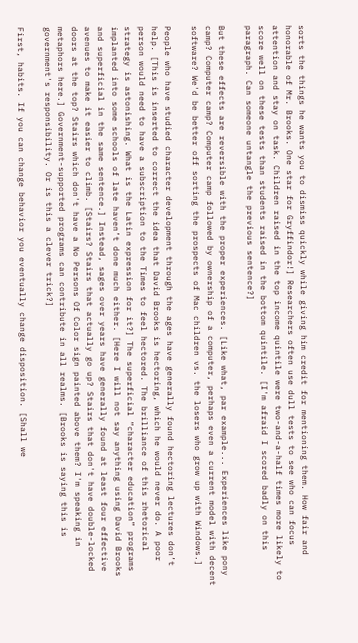sorts the things he wants you to dismiss quickly while giving him credit for mentioning them. How fair and honorable of Mr. Brooks. One star for Gryffindor!] Researchers often use dull tests to see who can focus attention and stay on task. Children raised in the top income quintile were two-and-a-half times more likely to score well on these tests than students raised in the bottom quintile. [I'm afraid I scored badly on this paragraph. Can someone untangle the previous sentence?]

But these effects are reversible with the proper experiences. [Like what, par example... Experiences like pony camp? Computer camp? Computer camp followed by ownership of a computer, perhaps even a current model with decent software? We'd be better off sorting the prospects of Mac children vs. the losers who grow up with Windows.]

People who have studied character development through the ages have generally found hectoring lectures don’t help. [This is inserted to correct the idea that David Brooks is hectoring, which he would never do. A poor person would need to have a subscription to the Times to feel hectored. The brilliance of this rhetorical strategy is astonishing. What is the Latin expression for it?] The superficial “character education” programs implanted into some schools of late haven’t done much either. [Here I will not say anything using David Brooks and superficial in the same sentence.] Instead, sages over years have generally found at least four effective avenues to make it easier to climb. [Stairs? Stairs that actually go up? Stairs that don't have double-locked doors at the top? Stairs which don't have a No Persons Of Color sign painted above them? I'm speaking in metaphors here.] Government-supported programs can contribute in all realms. [Brooks is saying this is government's responsibility. Or is this a clever trick?]

First, habits. If you can change behavior you eventually change disposition. [Shall we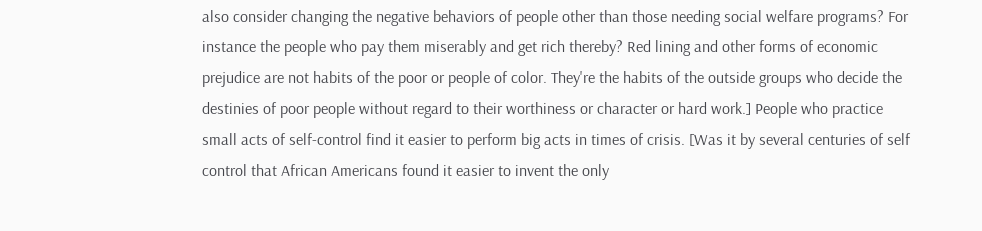also consider changing the negative behaviors of people other than those needing social welfare programs? For instance the people who pay them miserably and get rich thereby? Red lining and other forms of economic prejudice are not habits of the poor or people of color. They're the habits of the outside groups who decide the destinies of poor people without regard to their worthiness or character or hard work.] People who practice small acts of self-control find it easier to perform big acts in times of crisis. [Was it by several centuries of self control that African Americans found it easier to invent the only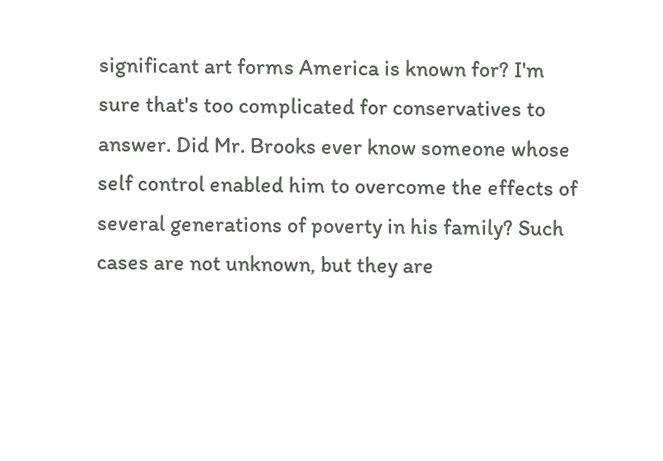significant art forms America is known for? I'm sure that's too complicated for conservatives to answer. Did Mr. Brooks ever know someone whose self control enabled him to overcome the effects of several generations of poverty in his family? Such cases are not unknown, but they are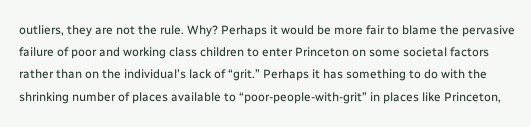outliers, they are not the rule. Why? Perhaps it would be more fair to blame the pervasive failure of poor and working class children to enter Princeton on some societal factors rather than on the individual's lack of “grit.” Perhaps it has something to do with the shrinking number of places available to “poor-people-with-grit” in places like Princeton,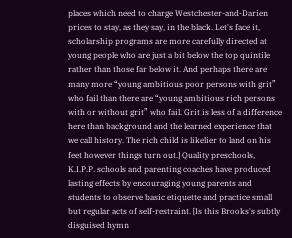places which need to charge Westchester-and-Darien prices to stay, as they say, in the black. Let's face it, scholarship programs are more carefully directed at young people who are just a bit below the top quintile rather than those far below it. And perhaps there are many more “young ambitious poor persons with grit” who fail than there are “young ambitious rich persons with or without grit” who fail. Grit is less of a difference here than background and the learned experience that we call history. The rich child is likelier to land on his feet however things turn out.] Quality preschools, K.I.P.P. schools and parenting coaches have produced lasting effects by encouraging young parents and students to observe basic etiquette and practice small but regular acts of self-restraint. [Is this Brooks's subtly disguised hymn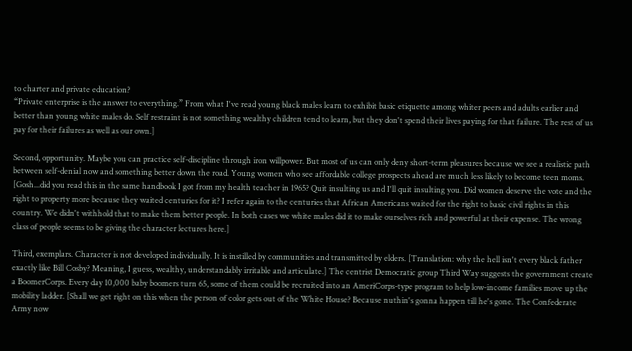to charter and private education?
“Private enterprise is the answer to everything.” From what I've read young black males learn to exhibit basic etiquette among whiter peers and adults earlier and better than young white males do. Self restraint is not something wealthy children tend to learn, but they don't spend their lives paying for that failure. The rest of us pay for their failures as well as our own.]

Second, opportunity. Maybe you can practice self-discipline through iron willpower. But most of us can only deny short-term pleasures because we see a realistic path between self-denial now and something better down the road. Young women who see affordable college prospects ahead are much less likely to become teen moms. [Gosh...did you read this in the same handbook I got from my health teacher in 1965? Quit insulting us and I'll quit insulting you. Did women deserve the vote and the right to property more because they waited centuries for it? I refer again to the centuries that African Americans waited for the right to basic civil rights in this country. We didn't withhold that to make them better people. In both cases we white males did it to make ourselves rich and powerful at their expense. The wrong class of people seems to be giving the character lectures here.]

Third, exemplars. Character is not developed individually. It is instilled by communities and transmitted by elders. [Translation: why the hell isn't every black father exactly like Bill Cosby? Meaning, I guess, wealthy, understandably irritable and articulate.] The centrist Democratic group Third Way suggests the government create a BoomerCorps. Every day 10,000 baby boomers turn 65, some of them could be recruited into an AmeriCorps-type program to help low-income families move up the mobility ladder. [Shall we get right on this when the person of color gets out of the White House? Because nuthin's gonna happen till he's gone. The Confederate Army now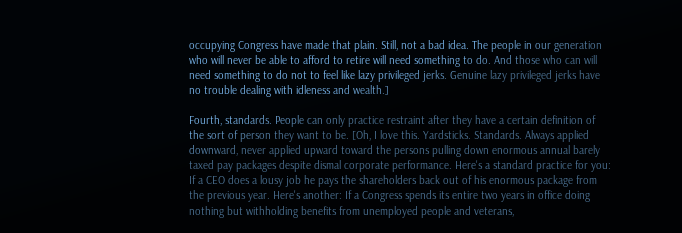occupying Congress have made that plain. Still, not a bad idea. The people in our generation who will never be able to afford to retire will need something to do. And those who can will need something to do not to feel like lazy privileged jerks. Genuine lazy privileged jerks have no trouble dealing with idleness and wealth.]

Fourth, standards. People can only practice restraint after they have a certain definition of the sort of person they want to be. [Oh, I love this. Yardsticks. Standards. Always applied downward, never applied upward toward the persons pulling down enormous annual barely taxed pay packages despite dismal corporate performance. Here's a standard practice for you: If a CEO does a lousy job he pays the shareholders back out of his enormous package from the previous year. Here's another: If a Congress spends its entire two years in office doing nothing but withholding benefits from unemployed people and veterans,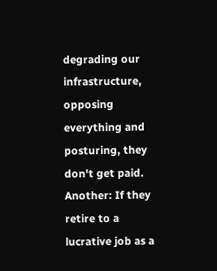degrading our infrastructure, opposing everything and posturing, they don't get paid. Another: If they retire to a lucrative job as a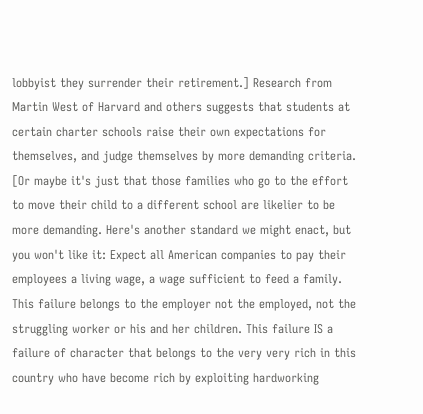lobbyist they surrender their retirement.] Research from Martin West of Harvard and others suggests that students at certain charter schools raise their own expectations for themselves, and judge themselves by more demanding criteria. [Or maybe it's just that those families who go to the effort to move their child to a different school are likelier to be more demanding. Here's another standard we might enact, but you won't like it: Expect all American companies to pay their employees a living wage, a wage sufficient to feed a family. This failure belongs to the employer not the employed, not the struggling worker or his and her children. This failure IS a failure of character that belongs to the very very rich in this country who have become rich by exploiting hardworking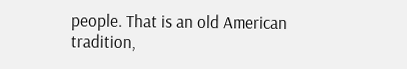people. That is an old American tradition,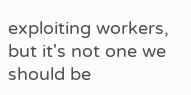exploiting workers, but it's not one we should be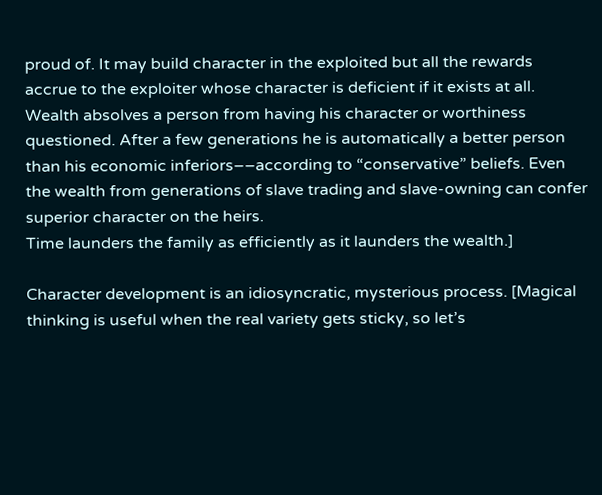proud of. It may build character in the exploited but all the rewards accrue to the exploiter whose character is deficient if it exists at all. Wealth absolves a person from having his character or worthiness questioned. After a few generations he is automatically a better person than his economic inferiors––according to “conservative” beliefs. Even the wealth from generations of slave trading and slave-owning can confer superior character on the heirs.
Time launders the family as efficiently as it launders the wealth.]

Character development is an idiosyncratic, mysterious process. [Magical thinking is useful when the real variety gets sticky, so let’s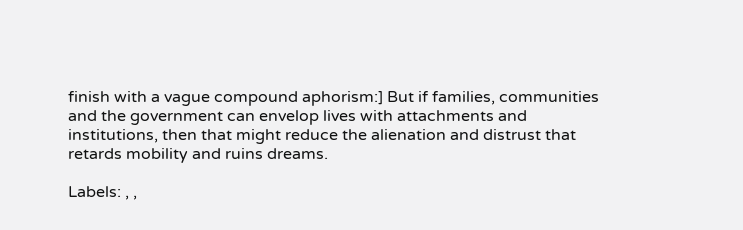finish with a vague compound aphorism:] But if families, communities and the government can envelop lives with attachments and institutions, then that might reduce the alienation and distrust that retards mobility and ruins dreams.

Labels: , ,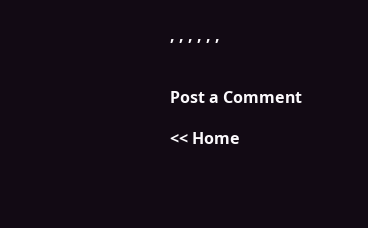, , , , , ,


Post a Comment

<< Home